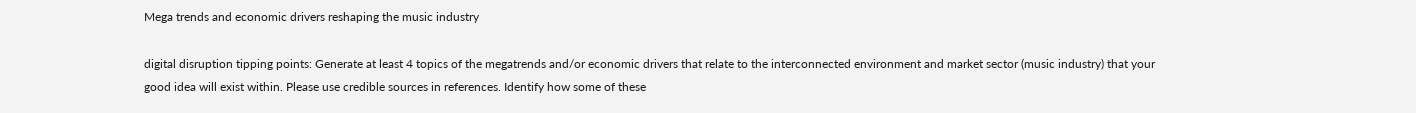Mega trends and economic drivers reshaping the music industry

digital disruption tipping points: Generate at least 4 topics of the megatrends and/or economic drivers that relate to the interconnected environment and market sector (music industry) that your good idea will exist within. Please use credible sources in references. Identify how some of these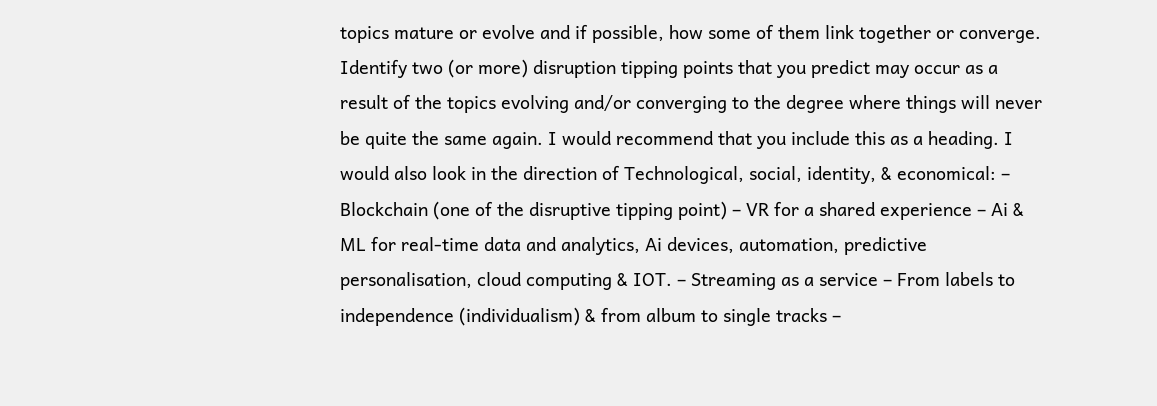topics mature or evolve and if possible, how some of them link together or converge. Identify two (or more) disruption tipping points that you predict may occur as a result of the topics evolving and/or converging to the degree where things will never be quite the same again. I would recommend that you include this as a heading. I would also look in the direction of Technological, social, identity, & economical: – Blockchain (one of the disruptive tipping point) – VR for a shared experience – Ai & ML for real-time data and analytics, Ai devices, automation, predictive personalisation, cloud computing & IOT. – Streaming as a service – From labels to independence (individualism) & from album to single tracks –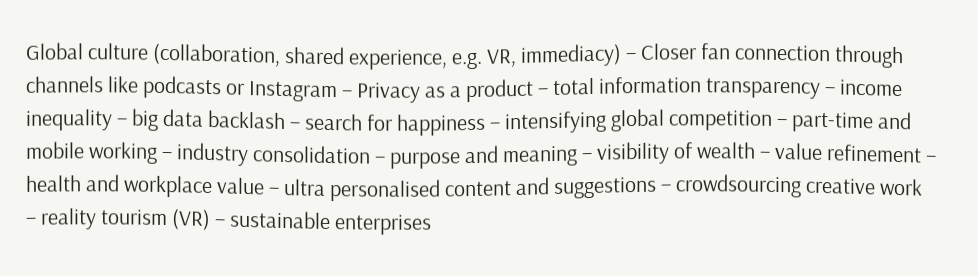Global culture (collaboration, shared experience, e.g. VR, immediacy) – Closer fan connection through channels like podcasts or Instagram – Privacy as a product – total information transparency – income inequality – big data backlash – search for happiness – intensifying global competition – part-time and mobile working – industry consolidation – purpose and meaning – visibility of wealth – value refinement – health and workplace value – ultra personalised content and suggestions – crowdsourcing creative work – reality tourism (VR) – sustainable enterprises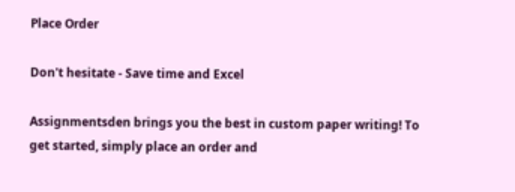Place Order

Don't hesitate - Save time and Excel

Assignmentsden brings you the best in custom paper writing! To get started, simply place an order and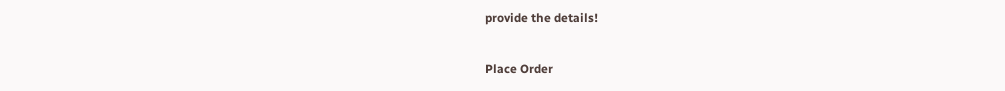provide the details!

Place Order